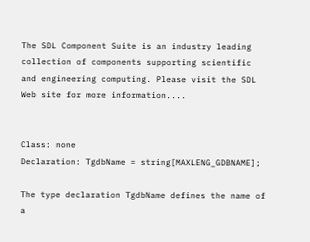The SDL Component Suite is an industry leading collection of components supporting scientific and engineering computing. Please visit the SDL Web site for more information....


Class: none
Declaration: TgdbName = string[MAXLENG_GDBNAME];

The type declaration TgdbName defines the name of a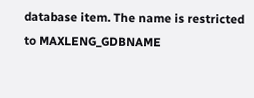database item. The name is restricted to MAXLENG_GDBNAME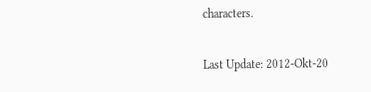characters.

Last Update: 2012-Okt-20